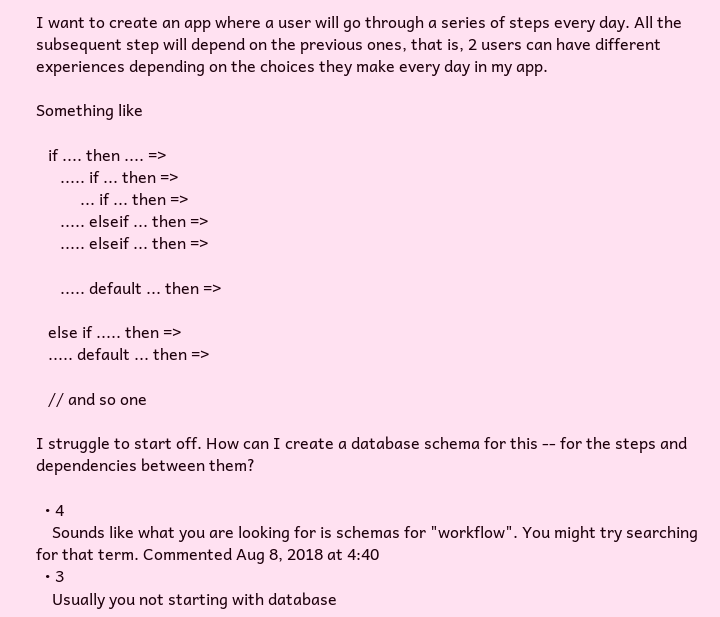I want to create an app where a user will go through a series of steps every day. All the subsequent step will depend on the previous ones, that is, 2 users can have different experiences depending on the choices they make every day in my app.

Something like

   if .... then .... =>
      ..... if ... then =>
           ... if ... then =>
      ..... elseif ... then =>
      ..... elseif ... then =>

      ..... default ... then =>

   else if ..... then =>
   ..... default ... then =>

   // and so one

I struggle to start off. How can I create a database schema for this -- for the steps and dependencies between them?

  • 4
    Sounds like what you are looking for is schemas for "workflow". You might try searching for that term. Commented Aug 8, 2018 at 4:40
  • 3
    Usually you not starting with database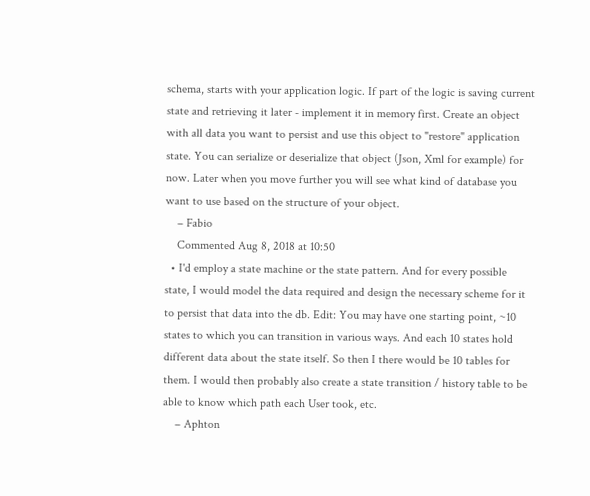schema, starts with your application logic. If part of the logic is saving current state and retrieving it later - implement it in memory first. Create an object with all data you want to persist and use this object to "restore" application state. You can serialize or deserialize that object (Json, Xml for example) for now. Later when you move further you will see what kind of database you want to use based on the structure of your object.
    – Fabio
    Commented Aug 8, 2018 at 10:50
  • I'd employ a state machine or the state pattern. And for every possible state, I would model the data required and design the necessary scheme for it to persist that data into the db. Edit: You may have one starting point, ~10 states to which you can transition in various ways. And each 10 states hold different data about the state itself. So then I there would be 10 tables for them. I would then probably also create a state transition / history table to be able to know which path each User took, etc.
    – Aphton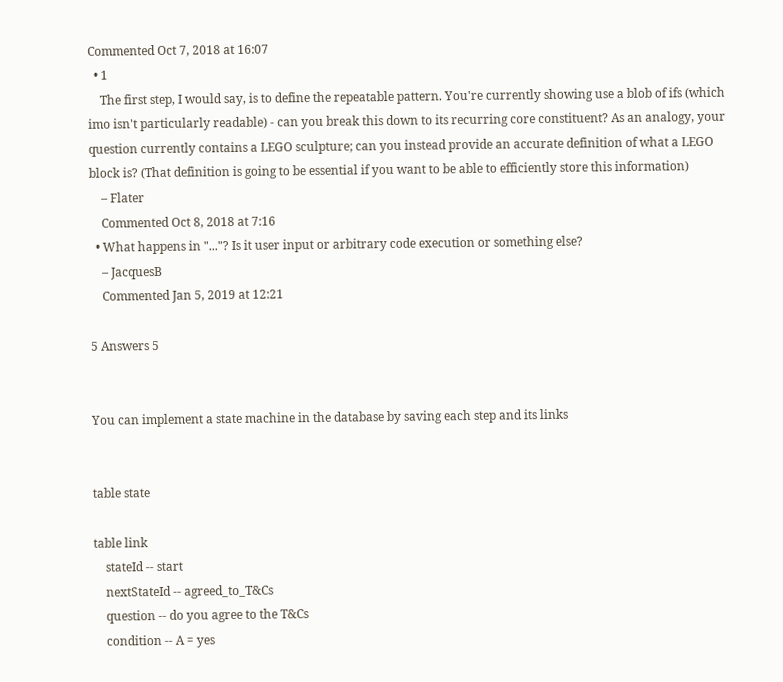Commented Oct 7, 2018 at 16:07
  • 1
    The first step, I would say, is to define the repeatable pattern. You're currently showing use a blob of ifs (which imo isn't particularly readable) - can you break this down to its recurring core constituent? As an analogy, your question currently contains a LEGO sculpture; can you instead provide an accurate definition of what a LEGO block is? (That definition is going to be essential if you want to be able to efficiently store this information)
    – Flater
    Commented Oct 8, 2018 at 7:16
  • What happens in "..."? Is it user input or arbitrary code execution or something else?
    – JacquesB
    Commented Jan 5, 2019 at 12:21

5 Answers 5


You can implement a state machine in the database by saving each step and its links


table state

table link
    stateId -- start
    nextStateId -- agreed_to_T&Cs
    question -- do you agree to the T&Cs
    condition -- A = yes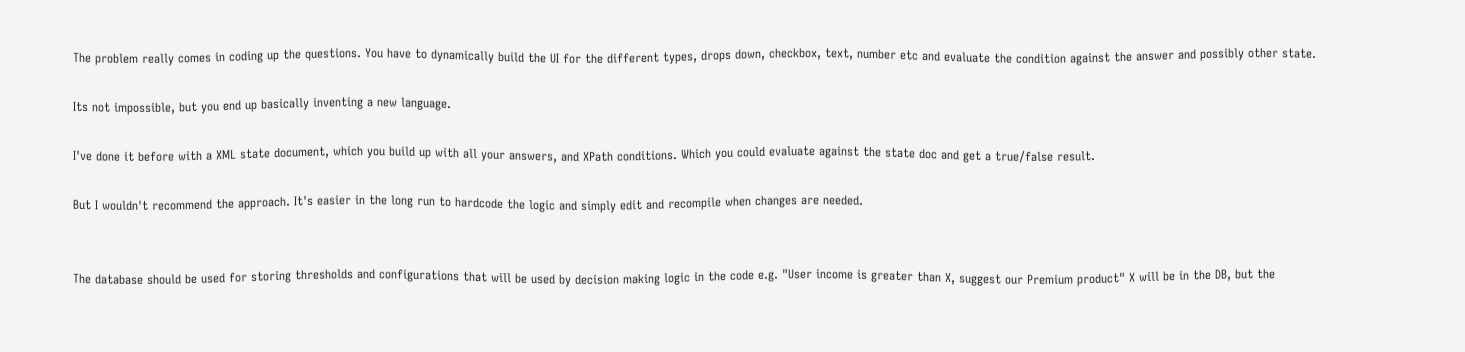The problem really comes in coding up the questions. You have to dynamically build the UI for the different types, drops down, checkbox, text, number etc and evaluate the condition against the answer and possibly other state.

Its not impossible, but you end up basically inventing a new language.

I've done it before with a XML state document, which you build up with all your answers, and XPath conditions. Which you could evaluate against the state doc and get a true/false result.

But I wouldn't recommend the approach. It's easier in the long run to hardcode the logic and simply edit and recompile when changes are needed.


The database should be used for storing thresholds and configurations that will be used by decision making logic in the code e.g. "User income is greater than X, suggest our Premium product" X will be in the DB, but the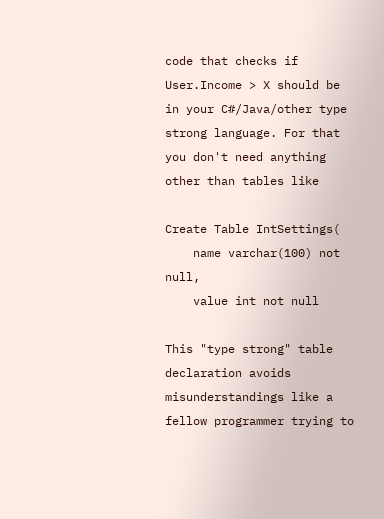code that checks if User.Income > X should be in your C#/Java/other type strong language. For that you don't need anything other than tables like

Create Table IntSettings(
    name varchar(100) not null,
    value int not null

This "type strong" table declaration avoids misunderstandings like a fellow programmer trying to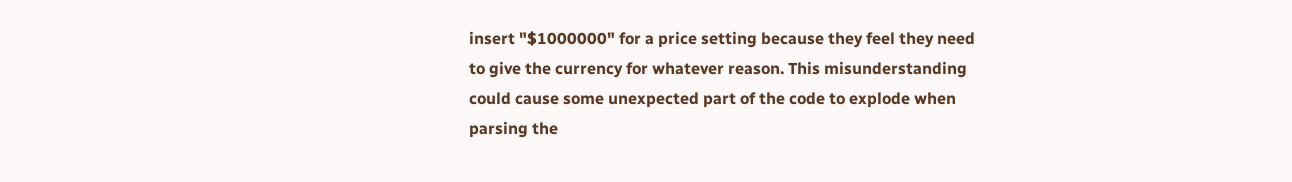insert "$1000000" for a price setting because they feel they need to give the currency for whatever reason. This misunderstanding could cause some unexpected part of the code to explode when parsing the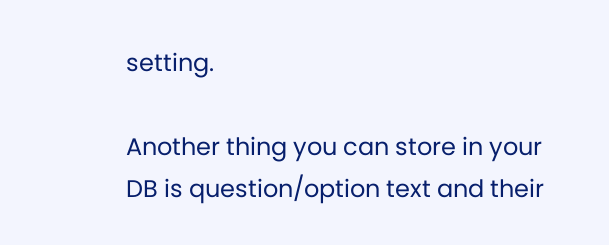setting.

Another thing you can store in your DB is question/option text and their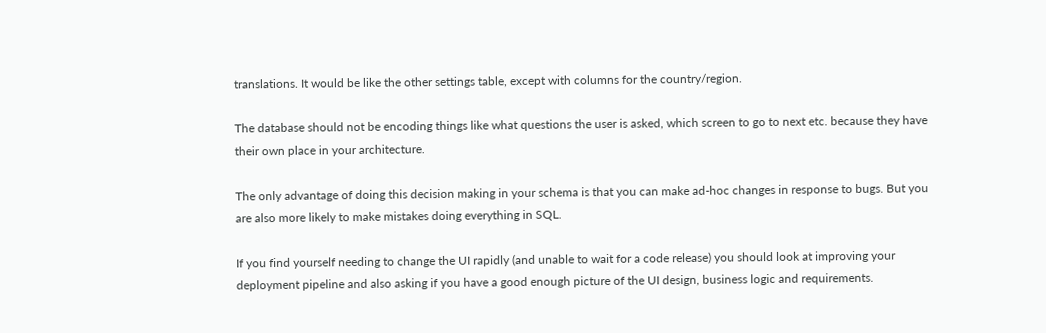translations. It would be like the other settings table, except with columns for the country/region.

The database should not be encoding things like what questions the user is asked, which screen to go to next etc. because they have their own place in your architecture.

The only advantage of doing this decision making in your schema is that you can make ad-hoc changes in response to bugs. But you are also more likely to make mistakes doing everything in SQL.

If you find yourself needing to change the UI rapidly (and unable to wait for a code release) you should look at improving your deployment pipeline and also asking if you have a good enough picture of the UI design, business logic and requirements.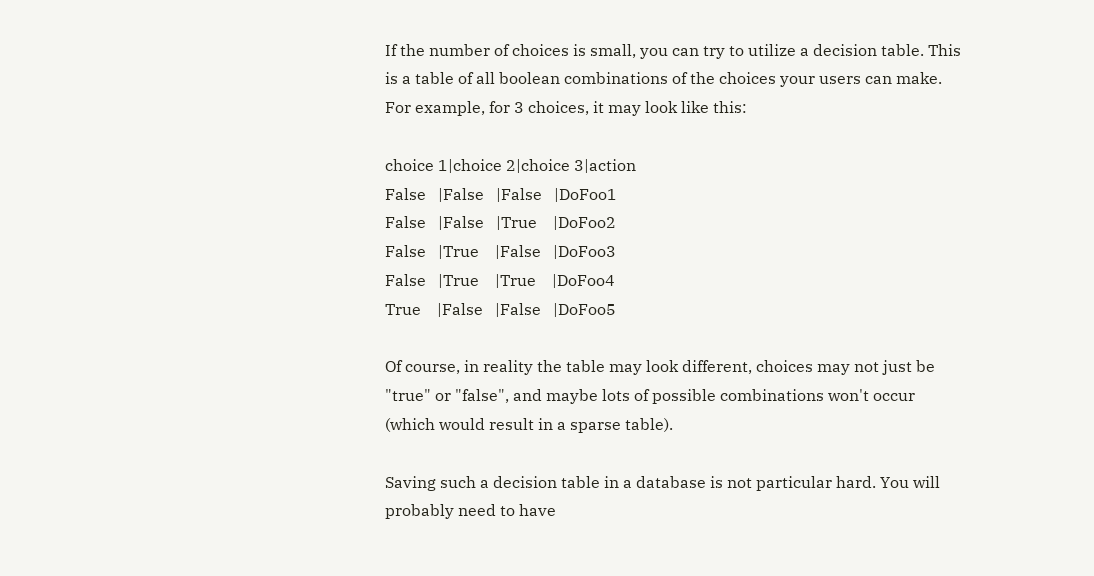If the number of choices is small, you can try to utilize a decision table. This is a table of all boolean combinations of the choices your users can make. For example, for 3 choices, it may look like this:

choice 1|choice 2|choice 3|action
False   |False   |False   |DoFoo1
False   |False   |True    |DoFoo2
False   |True    |False   |DoFoo3
False   |True    |True    |DoFoo4
True    |False   |False   |DoFoo5

Of course, in reality the table may look different, choices may not just be "true" or "false", and maybe lots of possible combinations won't occur (which would result in a sparse table).

Saving such a decision table in a database is not particular hard. You will probably need to have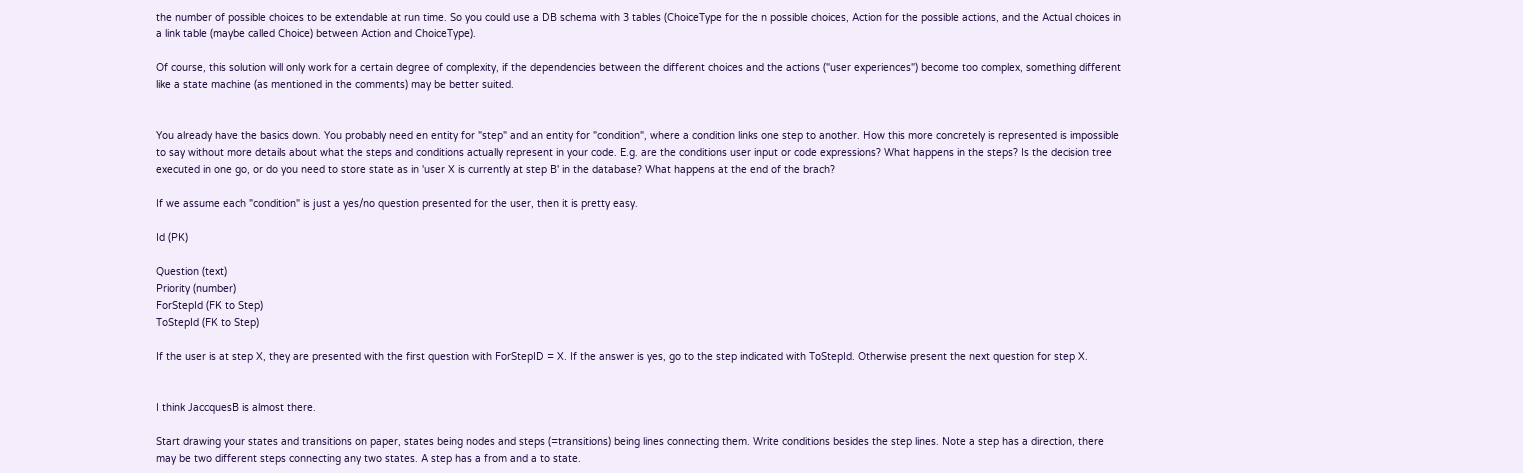the number of possible choices to be extendable at run time. So you could use a DB schema with 3 tables (ChoiceType for the n possible choices, Action for the possible actions, and the Actual choices in a link table (maybe called Choice) between Action and ChoiceType).

Of course, this solution will only work for a certain degree of complexity, if the dependencies between the different choices and the actions ("user experiences") become too complex, something different like a state machine (as mentioned in the comments) may be better suited.


You already have the basics down. You probably need en entity for "step" and an entity for "condition", where a condition links one step to another. How this more concretely is represented is impossible to say without more details about what the steps and conditions actually represent in your code. E.g. are the conditions user input or code expressions? What happens in the steps? Is the decision tree executed in one go, or do you need to store state as in 'user X is currently at step B' in the database? What happens at the end of the brach?

If we assume each "condition" is just a yes/no question presented for the user, then it is pretty easy.

Id (PK)

Question (text)
Priority (number)
ForStepId (FK to Step)
ToStepId (FK to Step)

If the user is at step X, they are presented with the first question with ForStepID = X. If the answer is yes, go to the step indicated with ToStepId. Otherwise present the next question for step X.


I think JaccquesB is almost there.

Start drawing your states and transitions on paper, states being nodes and steps (=transitions) being lines connecting them. Write conditions besides the step lines. Note a step has a direction, there may be two different steps connecting any two states. A step has a from and a to state.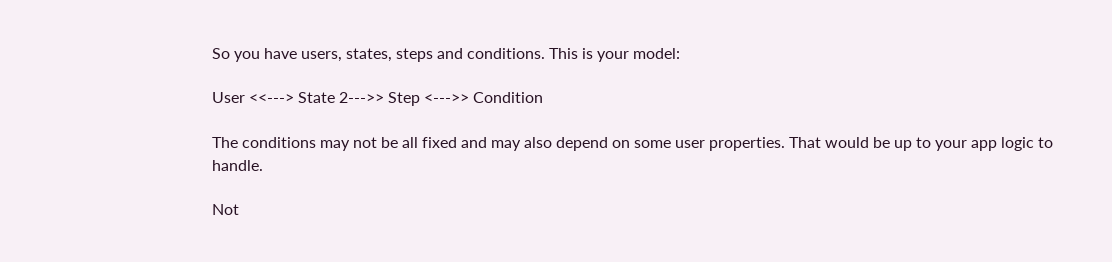So you have users, states, steps and conditions. This is your model:

User <<---> State 2--->> Step <--->> Condition

The conditions may not be all fixed and may also depend on some user properties. That would be up to your app logic to handle.

Not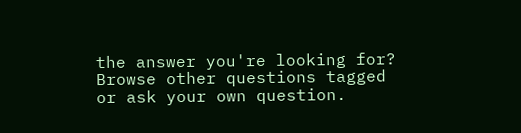the answer you're looking for? Browse other questions tagged or ask your own question.